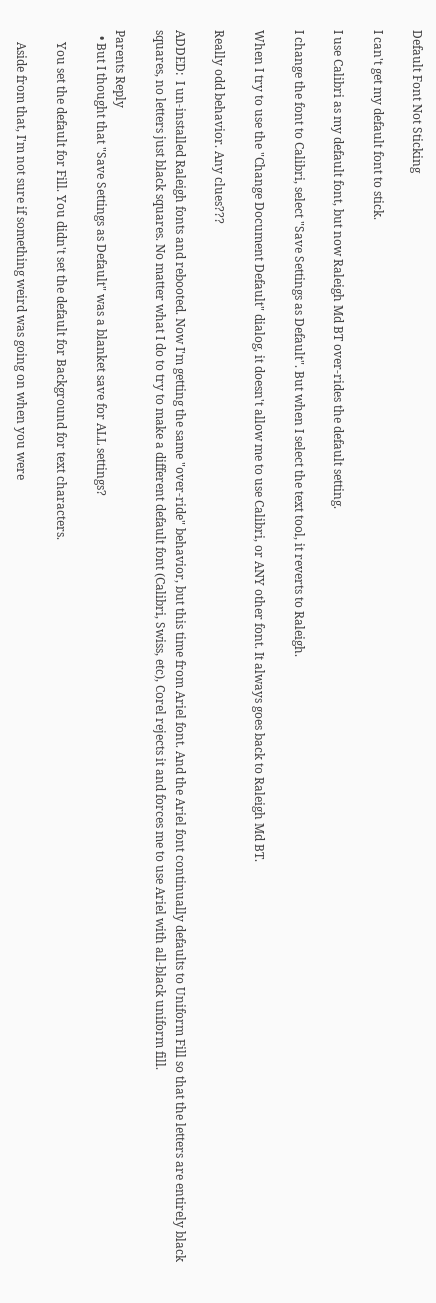Default Font Not Sticking

I can't get my default font to stick.

I use Calibri as my default font, but now Raleigh Md BT over-rides the default setting.

I change the font to Calibri, select "Save Settings as Default". But when I select the text tool, it reverts to Raleigh.

When I try to use the "Change Document Default" dialog, it doesn't allow me to use Calibri, or ANY other font. It always goes back to Raleigh Md BT.

Really odd behavior. Any clues???

ADDED:  I un-installed Raleigh fonts and rebooted. Now I'm getting the same "over-ride" behavior, but this time from Ariel font. And the Ariel font continually defaults to Uniform Fill so that the letters are entirely black squares, no letters just black squares. No matter what I do to try to make a different default font (Calibri, Swiss, etc), Corel rejects it and forces me to use Ariel with all-black uniform fill.

Parents Reply
  • But I thought that "Save Settings as Default" was a blanket save for ALL settings?

    You set the default for Fill. You didn't set the default for Background for text characters.

    Aside from that, I'm not sure if something weird was going on when you were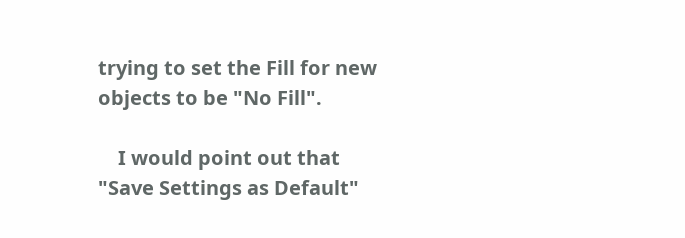trying to set the Fill for new objects to be "No Fill".

    I would point out that "Save Settings as Default"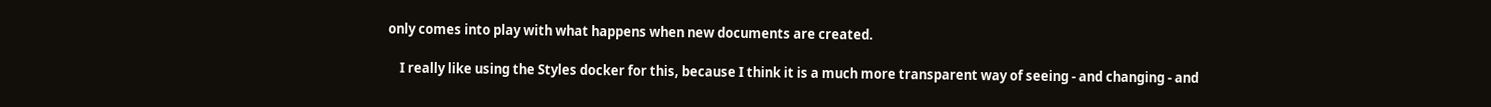only comes into play with what happens when new documents are created.

    I really like using the Styles docker for this, because I think it is a much more transparent way of seeing - and changing - and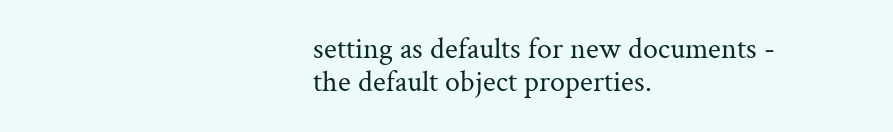setting as defaults for new documents - the default object properties.